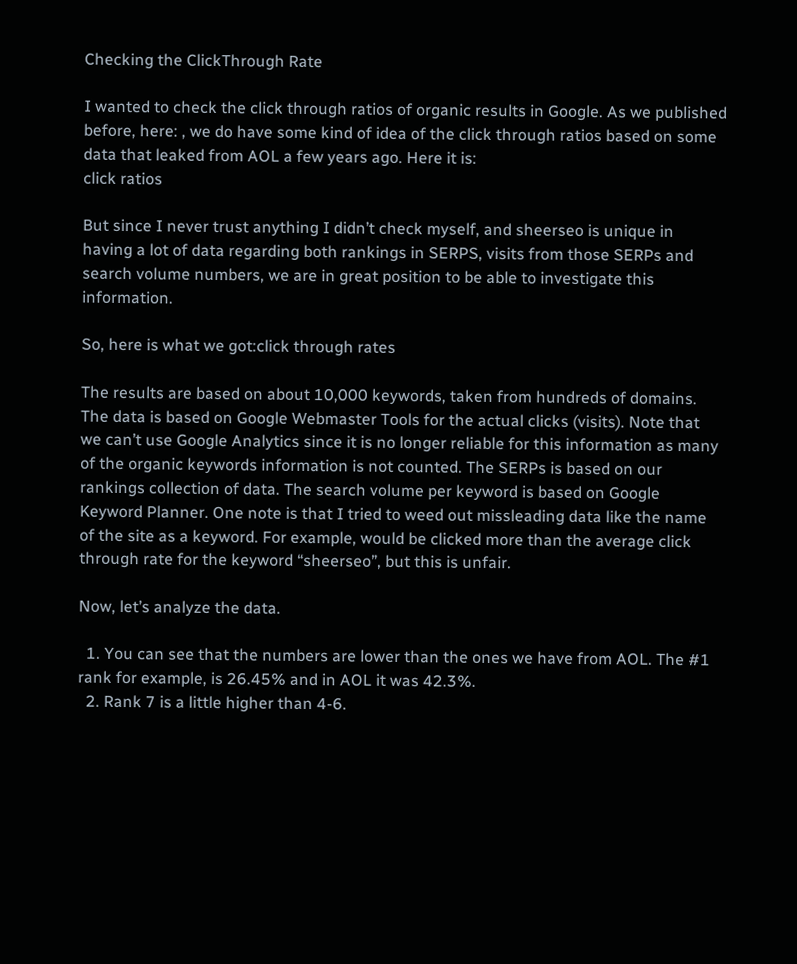Checking the ClickThrough Rate

I wanted to check the click through ratios of organic results in Google. As we published before, here: , we do have some kind of idea of the click through ratios based on some data that leaked from AOL a few years ago. Here it is:
click ratios

But since I never trust anything I didn’t check myself, and sheerseo is unique in having a lot of data regarding both rankings in SERPS, visits from those SERPs and search volume numbers, we are in great position to be able to investigate this information.

So, here is what we got:click through rates

The results are based on about 10,000 keywords, taken from hundreds of domains. The data is based on Google Webmaster Tools for the actual clicks (visits). Note that we can’t use Google Analytics since it is no longer reliable for this information as many of the organic keywords information is not counted. The SERPs is based on our rankings collection of data. The search volume per keyword is based on Google Keyword Planner. One note is that I tried to weed out missleading data like the name of the site as a keyword. For example, would be clicked more than the average click through rate for the keyword “sheerseo”, but this is unfair.

Now, let’s analyze the data.

  1. You can see that the numbers are lower than the ones we have from AOL. The #1 rank for example, is 26.45% and in AOL it was 42.3%.
  2. Rank 7 is a little higher than 4-6.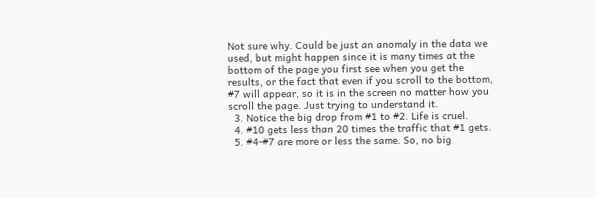Not sure why. Could be just an anomaly in the data we used, but might happen since it is many times at the bottom of the page you first see when you get the results, or the fact that even if you scroll to the bottom, #7 will appear, so it is in the screen no matter how you scroll the page. Just trying to understand it.
  3. Notice the big drop from #1 to #2. Life is cruel.
  4. #10 gets less than 20 times the traffic that #1 gets.
  5. #4-#7 are more or less the same. So, no big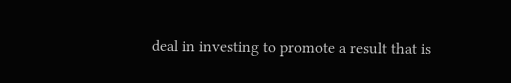deal in investing to promote a result that is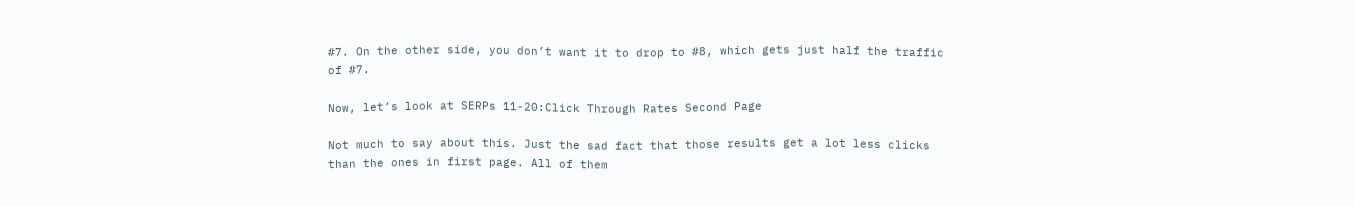#7. On the other side, you don’t want it to drop to #8, which gets just half the traffic of #7.

Now, let’s look at SERPs 11-20:Click Through Rates Second Page

Not much to say about this. Just the sad fact that those results get a lot less clicks than the ones in first page. All of them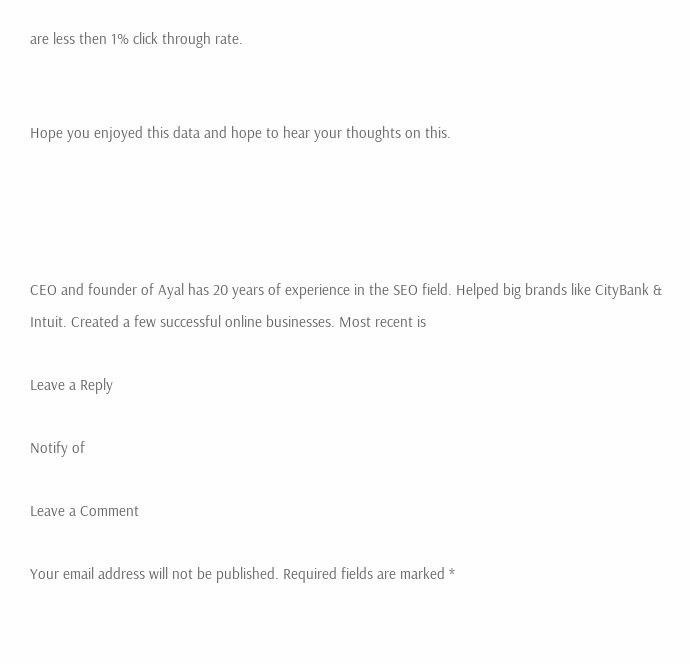are less then 1% click through rate.


Hope you enjoyed this data and hope to hear your thoughts on this.




CEO and founder of Ayal has 20 years of experience in the SEO field. Helped big brands like CityBank & Intuit. Created a few successful online businesses. Most recent is

Leave a Reply

Notify of

Leave a Comment

Your email address will not be published. Required fields are marked *